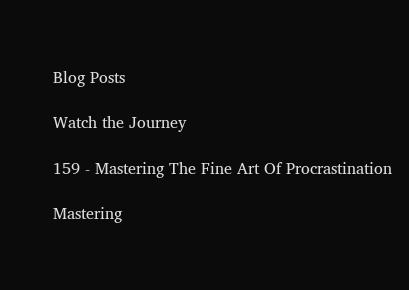Blog Posts

Watch the Journey

159 - Mastering The Fine Art Of Procrastination

Mastering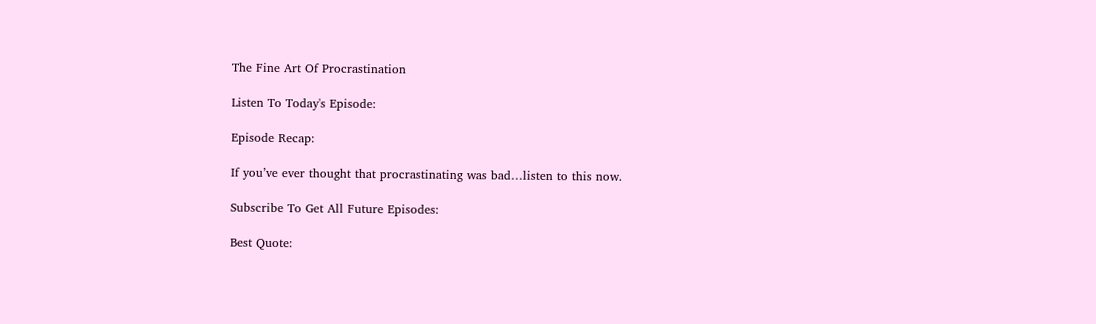The Fine Art Of Procrastination

Listen To Today's Episode:

Episode Recap:

If you’ve ever thought that procrastinating was bad…listen to this now.

Subscribe To Get All Future Episodes:

Best Quote: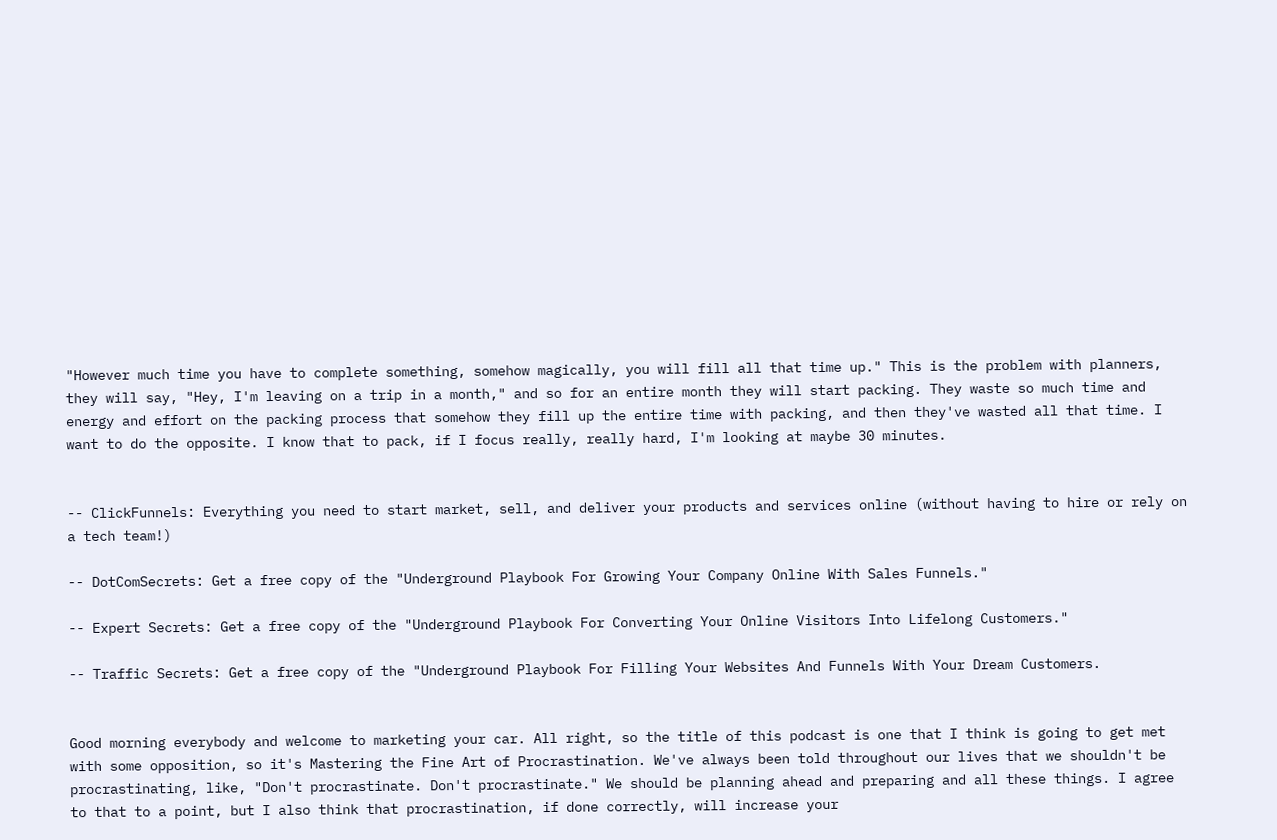"However much time you have to complete something, somehow magically, you will fill all that time up." This is the problem with planners, they will say, "Hey, I'm leaving on a trip in a month," and so for an entire month they will start packing. They waste so much time and energy and effort on the packing process that somehow they fill up the entire time with packing, and then they've wasted all that time. I want to do the opposite. I know that to pack, if I focus really, really hard, I'm looking at maybe 30 minutes.


-- ClickFunnels: Everything you need to start market, sell, and deliver your products and services online (without having to hire or rely on a tech team!)

-- DotComSecrets: Get a free copy of the "Underground Playbook For Growing Your Company Online With Sales Funnels."

-- Expert Secrets: Get a free copy of the "Underground Playbook For Converting Your Online Visitors Into Lifelong Customers."

-- Traffic Secrets: Get a free copy of the "Underground Playbook For Filling Your Websites And Funnels With Your Dream Customers.


Good morning everybody and welcome to marketing your car. All right, so the title of this podcast is one that I think is going to get met with some opposition, so it's Mastering the Fine Art of Procrastination. We've always been told throughout our lives that we shouldn't be procrastinating, like, "Don't procrastinate. Don't procrastinate." We should be planning ahead and preparing and all these things. I agree to that to a point, but I also think that procrastination, if done correctly, will increase your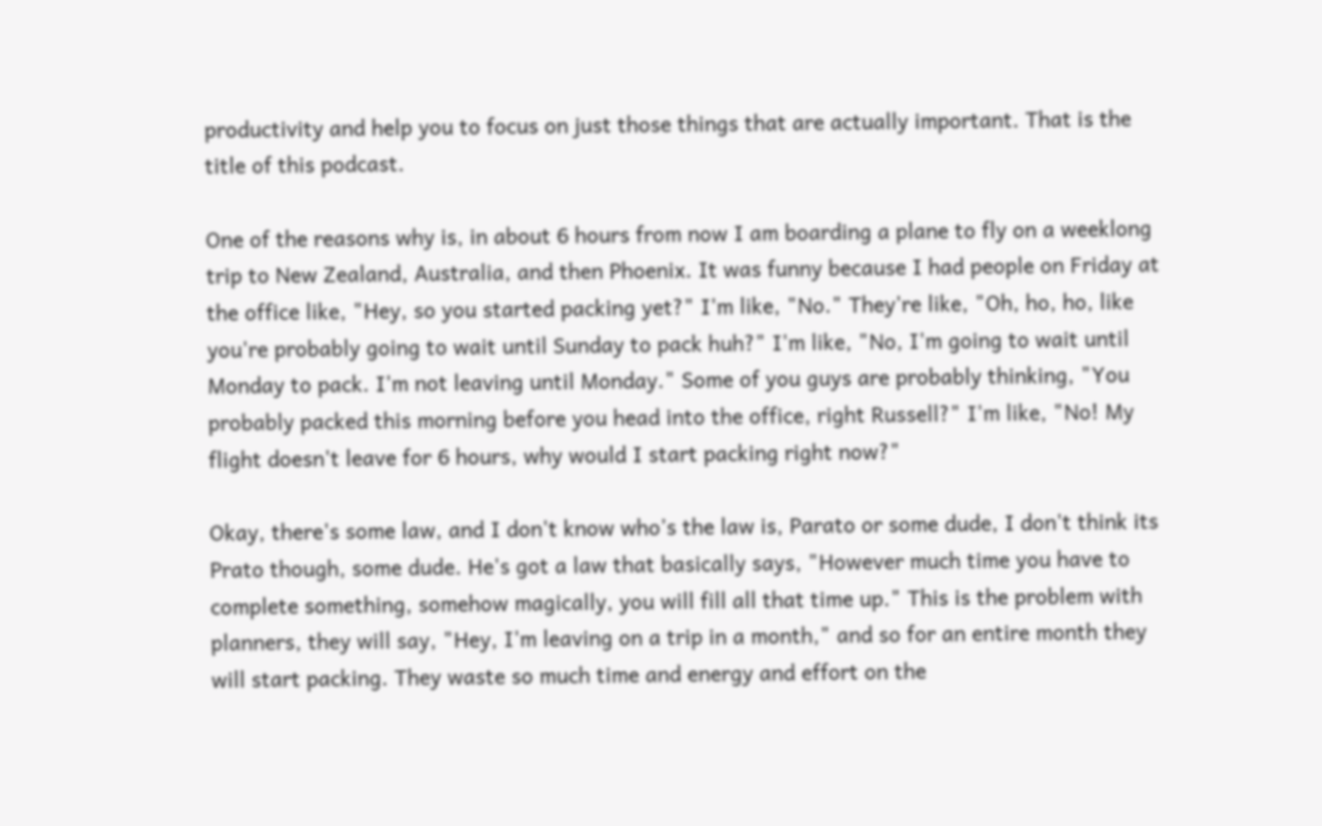productivity and help you to focus on just those things that are actually important. That is the title of this podcast.

One of the reasons why is, in about 6 hours from now I am boarding a plane to fly on a weeklong trip to New Zealand, Australia, and then Phoenix. It was funny because I had people on Friday at the office like, "Hey, so you started packing yet?" I'm like, "No." They're like, "Oh, ho, ho, like you're probably going to wait until Sunday to pack huh?" I'm like, "No, I'm going to wait until Monday to pack. I'm not leaving until Monday." Some of you guys are probably thinking, "You probably packed this morning before you head into the office, right Russell?" I'm like, "No! My flight doesn't leave for 6 hours, why would I start packing right now?"

Okay, there's some law, and I don't know who’s the law is, Parato or some dude, I don't think its Prato though, some dude. He's got a law that basically says, "However much time you have to complete something, somehow magically, you will fill all that time up." This is the problem with planners, they will say, "Hey, I'm leaving on a trip in a month," and so for an entire month they will start packing. They waste so much time and energy and effort on the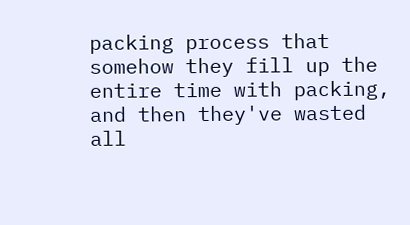packing process that somehow they fill up the entire time with packing, and then they've wasted all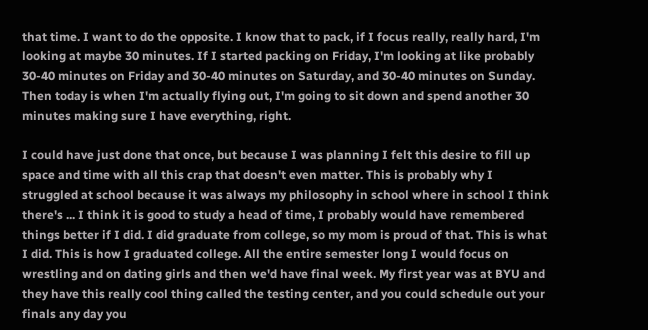that time. I want to do the opposite. I know that to pack, if I focus really, really hard, I'm looking at maybe 30 minutes. If I started packing on Friday, I'm looking at like probably 30-40 minutes on Friday and 30-40 minutes on Saturday, and 30-40 minutes on Sunday. Then today is when I'm actually flying out, I'm going to sit down and spend another 30 minutes making sure I have everything, right.

I could have just done that once, but because I was planning I felt this desire to fill up space and time with all this crap that doesn't even matter. This is probably why I struggled at school because it was always my philosophy in school where in school I think there's ... I think it is good to study a head of time, I probably would have remembered things better if I did. I did graduate from college, so my mom is proud of that. This is what I did. This is how I graduated college. All the entire semester long I would focus on wrestling and on dating girls and then we'd have final week. My first year was at BYU and they have this really cool thing called the testing center, and you could schedule out your finals any day you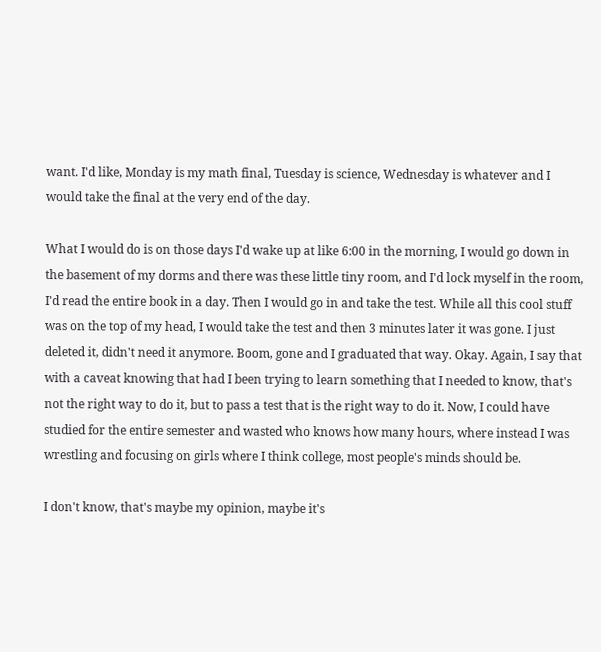want. I'd like, Monday is my math final, Tuesday is science, Wednesday is whatever and I would take the final at the very end of the day.

What I would do is on those days I'd wake up at like 6:00 in the morning, I would go down in the basement of my dorms and there was these little tiny room, and I'd lock myself in the room, I'd read the entire book in a day. Then I would go in and take the test. While all this cool stuff was on the top of my head, I would take the test and then 3 minutes later it was gone. I just deleted it, didn't need it anymore. Boom, gone and I graduated that way. Okay. Again, I say that with a caveat knowing that had I been trying to learn something that I needed to know, that's not the right way to do it, but to pass a test that is the right way to do it. Now, I could have studied for the entire semester and wasted who knows how many hours, where instead I was wrestling and focusing on girls where I think college, most people's minds should be.

I don't know, that's maybe my opinion, maybe it's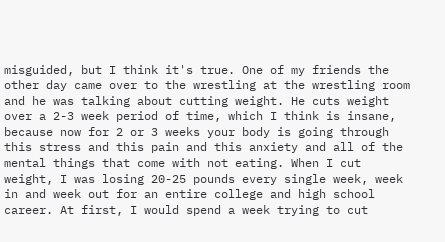misguided, but I think it's true. One of my friends the other day came over to the wrestling at the wrestling room and he was talking about cutting weight. He cuts weight over a 2-3 week period of time, which I think is insane, because now for 2 or 3 weeks your body is going through this stress and this pain and this anxiety and all of the mental things that come with not eating. When I cut weight, I was losing 20-25 pounds every single week, week in and week out for an entire college and high school career. At first, I would spend a week trying to cut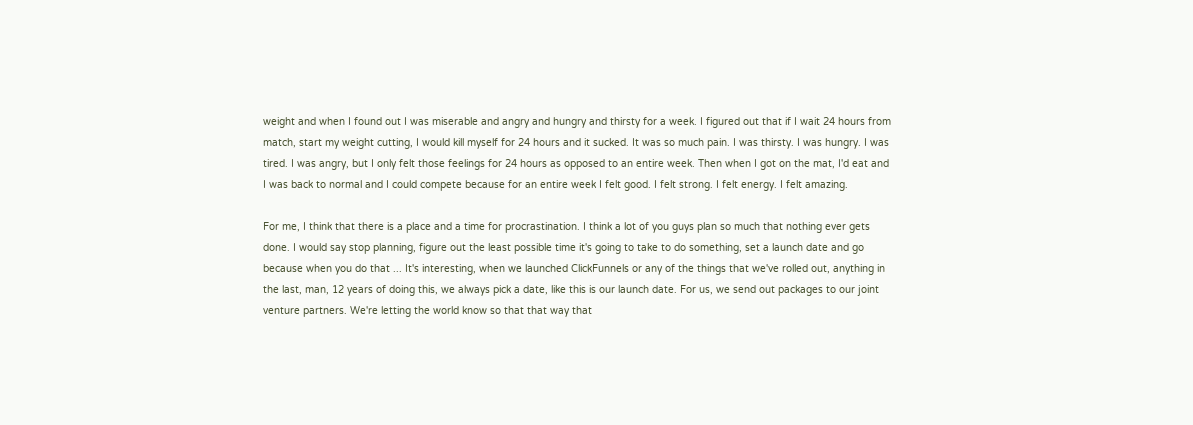weight and when I found out I was miserable and angry and hungry and thirsty for a week. I figured out that if I wait 24 hours from match, start my weight cutting, I would kill myself for 24 hours and it sucked. It was so much pain. I was thirsty. I was hungry. I was tired. I was angry, but I only felt those feelings for 24 hours as opposed to an entire week. Then when I got on the mat, I'd eat and I was back to normal and I could compete because for an entire week I felt good. I felt strong. I felt energy. I felt amazing.

For me, I think that there is a place and a time for procrastination. I think a lot of you guys plan so much that nothing ever gets done. I would say stop planning, figure out the least possible time it's going to take to do something, set a launch date and go because when you do that ... It's interesting, when we launched ClickFunnels or any of the things that we've rolled out, anything in the last, man, 12 years of doing this, we always pick a date, like this is our launch date. For us, we send out packages to our joint venture partners. We're letting the world know so that that way that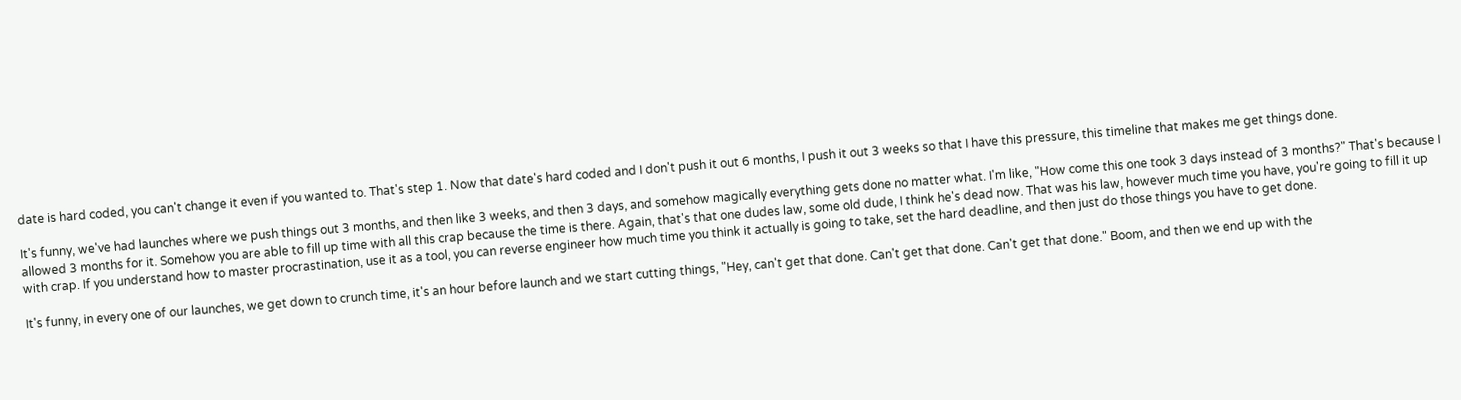date is hard coded, you can't change it even if you wanted to. That's step 1. Now that date's hard coded and I don't push it out 6 months, I push it out 3 weeks so that I have this pressure, this timeline that makes me get things done.

It's funny, we've had launches where we push things out 3 months, and then like 3 weeks, and then 3 days, and somehow magically everything gets done no matter what. I'm like, "How come this one took 3 days instead of 3 months?" That's because I allowed 3 months for it. Somehow you are able to fill up time with all this crap because the time is there. Again, that's that one dudes law, some old dude, I think he's dead now. That was his law, however much time you have, you're going to fill it up with crap. If you understand how to master procrastination, use it as a tool, you can reverse engineer how much time you think it actually is going to take, set the hard deadline, and then just do those things you have to get done.

It's funny, in every one of our launches, we get down to crunch time, it's an hour before launch and we start cutting things, "Hey, can't get that done. Can't get that done. Can't get that done." Boom, and then we end up with the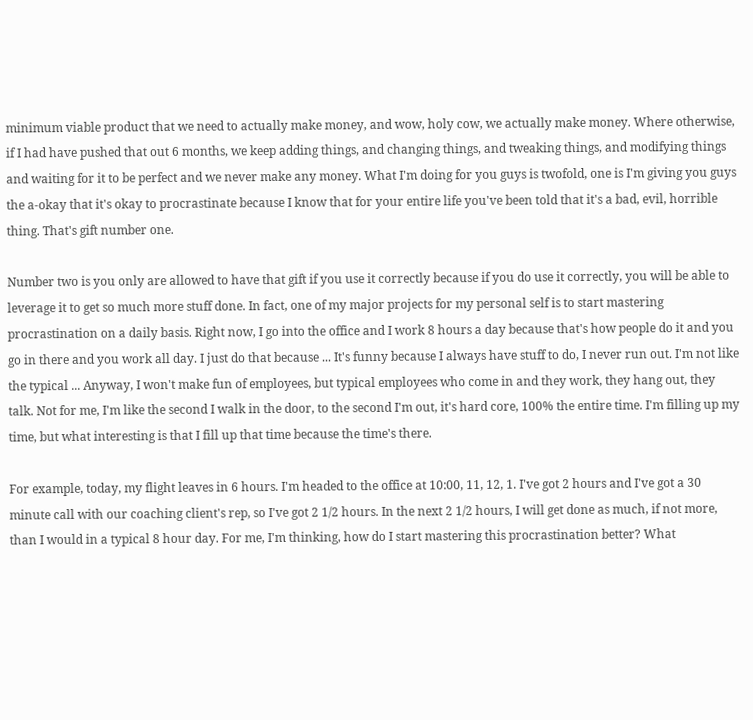minimum viable product that we need to actually make money, and wow, holy cow, we actually make money. Where otherwise, if I had have pushed that out 6 months, we keep adding things, and changing things, and tweaking things, and modifying things and waiting for it to be perfect and we never make any money. What I'm doing for you guys is twofold, one is I'm giving you guys the a-okay that it's okay to procrastinate because I know that for your entire life you've been told that it's a bad, evil, horrible thing. That's gift number one.

Number two is you only are allowed to have that gift if you use it correctly because if you do use it correctly, you will be able to leverage it to get so much more stuff done. In fact, one of my major projects for my personal self is to start mastering procrastination on a daily basis. Right now, I go into the office and I work 8 hours a day because that's how people do it and you go in there and you work all day. I just do that because ... It's funny because I always have stuff to do, I never run out. I'm not like the typical ... Anyway, I won't make fun of employees, but typical employees who come in and they work, they hang out, they talk. Not for me, I'm like the second I walk in the door, to the second I'm out, it's hard core, 100% the entire time. I'm filling up my time, but what interesting is that I fill up that time because the time's there.

For example, today, my flight leaves in 6 hours. I'm headed to the office at 10:00, 11, 12, 1. I've got 2 hours and I've got a 30 minute call with our coaching client's rep, so I've got 2 1/2 hours. In the next 2 1/2 hours, I will get done as much, if not more, than I would in a typical 8 hour day. For me, I'm thinking, how do I start mastering this procrastination better? What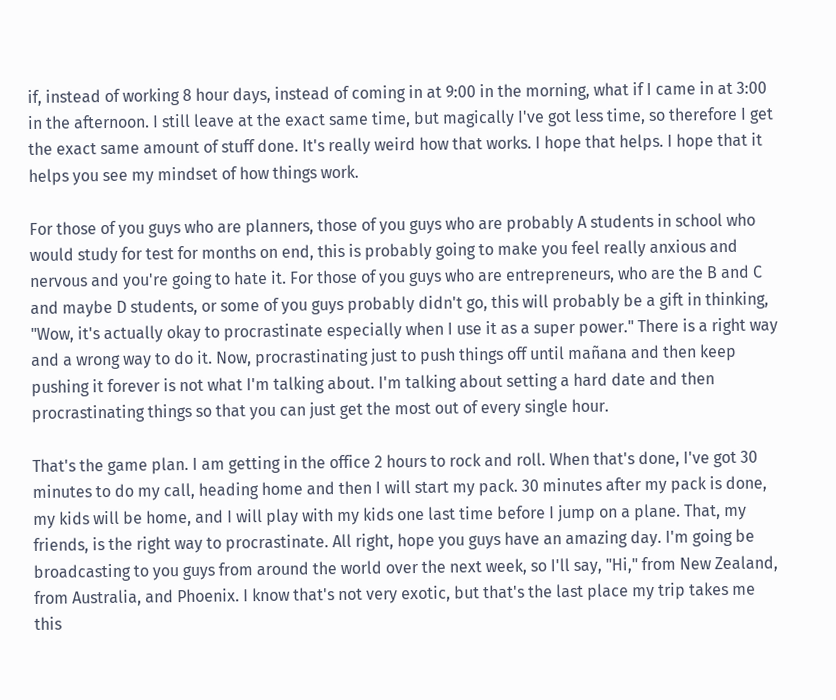if, instead of working 8 hour days, instead of coming in at 9:00 in the morning, what if I came in at 3:00 in the afternoon. I still leave at the exact same time, but magically I've got less time, so therefore I get the exact same amount of stuff done. It's really weird how that works. I hope that helps. I hope that it helps you see my mindset of how things work.

For those of you guys who are planners, those of you guys who are probably A students in school who would study for test for months on end, this is probably going to make you feel really anxious and nervous and you're going to hate it. For those of you guys who are entrepreneurs, who are the B and C and maybe D students, or some of you guys probably didn't go, this will probably be a gift in thinking, "Wow, it's actually okay to procrastinate especially when I use it as a super power." There is a right way and a wrong way to do it. Now, procrastinating just to push things off until mañana and then keep pushing it forever is not what I'm talking about. I'm talking about setting a hard date and then procrastinating things so that you can just get the most out of every single hour.

That's the game plan. I am getting in the office 2 hours to rock and roll. When that's done, I've got 30 minutes to do my call, heading home and then I will start my pack. 30 minutes after my pack is done, my kids will be home, and I will play with my kids one last time before I jump on a plane. That, my friends, is the right way to procrastinate. All right, hope you guys have an amazing day. I'm going be broadcasting to you guys from around the world over the next week, so I'll say, "Hi," from New Zealand, from Australia, and Phoenix. I know that's not very exotic, but that's the last place my trip takes me this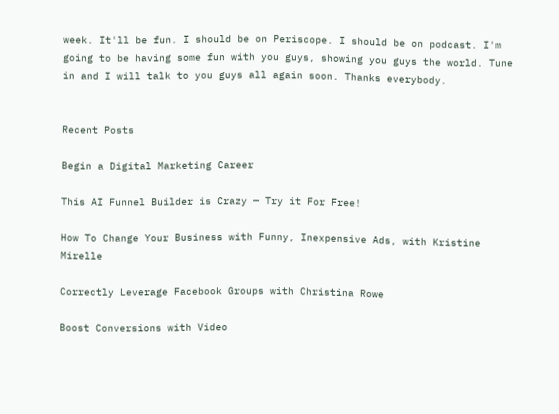week. It'll be fun. I should be on Periscope. I should be on podcast. I'm going to be having some fun with you guys, showing you guys the world. Tune in and I will talk to you guys all again soon. Thanks everybody.


Recent Posts

Begin a Digital Marketing Career

This AI Funnel Builder is Crazy — Try it For Free!

How To Change Your Business with Funny, Inexpensive Ads, with Kristine Mirelle

Correctly Leverage Facebook Groups with Christina Rowe

Boost Conversions with Video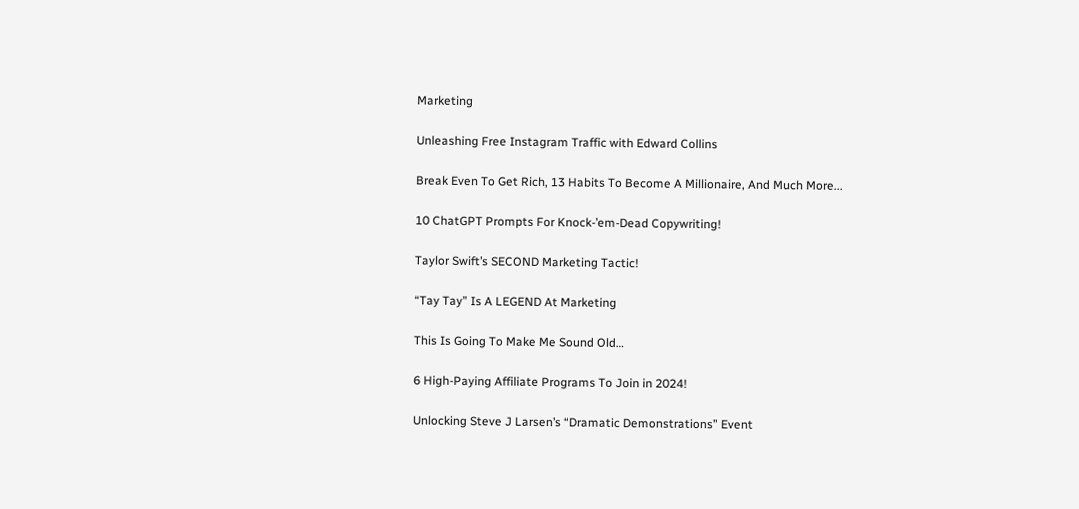Marketing

Unleashing Free Instagram Traffic with Edward Collins

Break Even To Get Rich, 13 Habits To Become A Millionaire, And Much More...

10 ChatGPT Prompts For Knock-’em-Dead Copywriting!

Taylor Swift’s SECOND Marketing Tactic!

“Tay Tay” Is A LEGEND At Marketing

This Is Going To Make Me Sound Old…

6 High-Paying Affiliate Programs To Join in 2024!

Unlocking Steve J Larsen’s “Dramatic Demonstrations” Event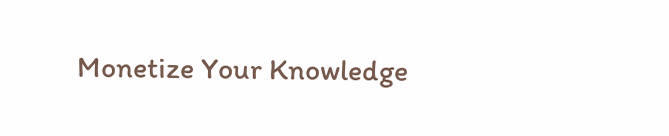Monetize Your Knowledge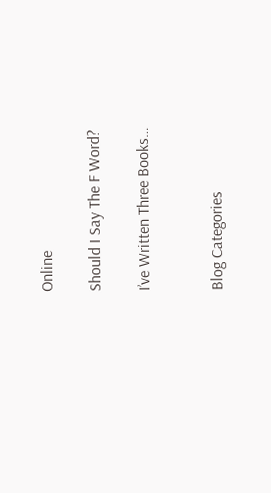Online

Should I Say The F Word?

I’ve Written Three Books…


Blog Categories